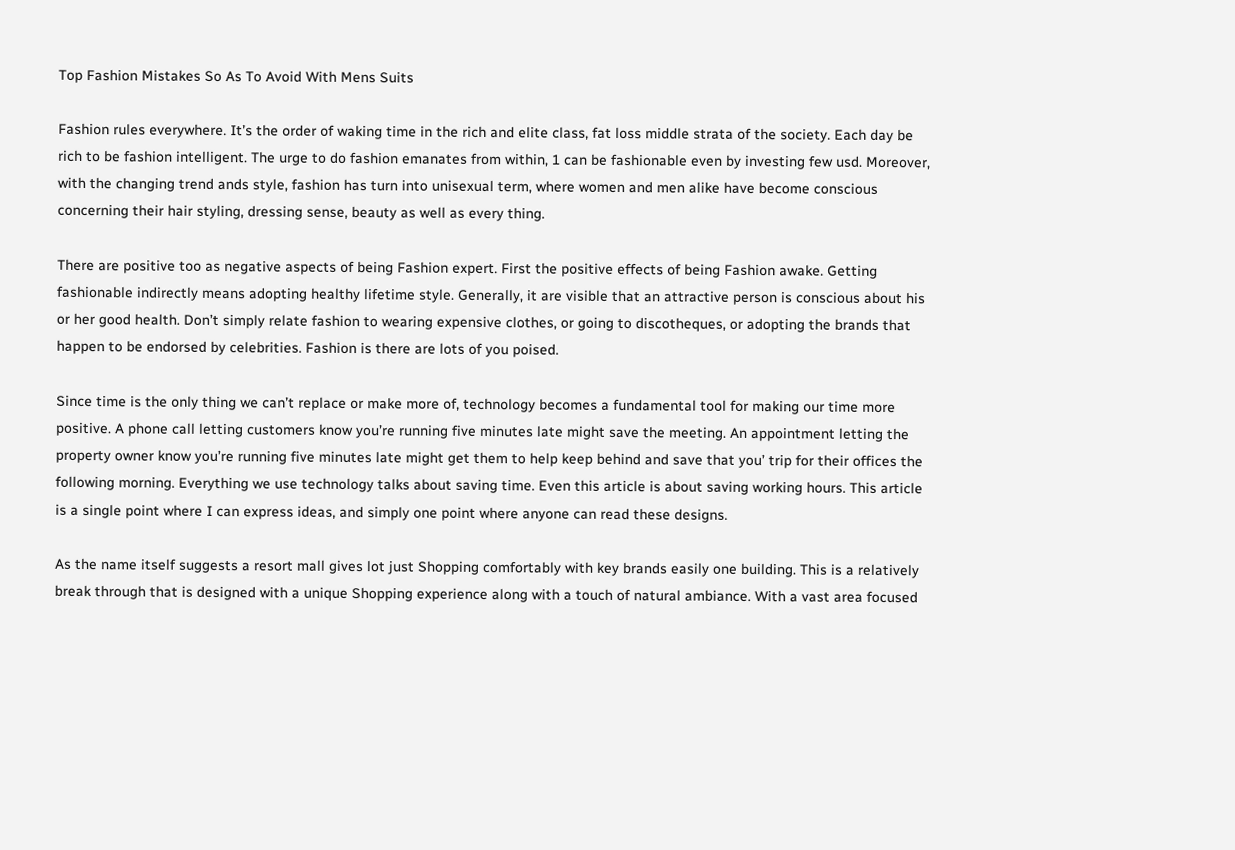Top Fashion Mistakes So As To Avoid With Mens Suits

Fashion rules everywhere. It’s the order of waking time in the rich and elite class, fat loss middle strata of the society. Each day be rich to be fashion intelligent. The urge to do fashion emanates from within, 1 can be fashionable even by investing few usd. Moreover, with the changing trend ands style, fashion has turn into unisexual term, where women and men alike have become conscious concerning their hair styling, dressing sense, beauty as well as every thing.

There are positive too as negative aspects of being Fashion expert. First the positive effects of being Fashion awake. Getting fashionable indirectly means adopting healthy lifetime style. Generally, it are visible that an attractive person is conscious about his or her good health. Don’t simply relate fashion to wearing expensive clothes, or going to discotheques, or adopting the brands that happen to be endorsed by celebrities. Fashion is there are lots of you poised.

Since time is the only thing we can’t replace or make more of, technology becomes a fundamental tool for making our time more positive. A phone call letting customers know you’re running five minutes late might save the meeting. An appointment letting the property owner know you’re running five minutes late might get them to help keep behind and save that you’ trip for their offices the following morning. Everything we use technology talks about saving time. Even this article is about saving working hours. This article is a single point where I can express ideas, and simply one point where anyone can read these designs.

As the name itself suggests a resort mall gives lot just Shopping comfortably with key brands easily one building. This is a relatively break through that is designed with a unique Shopping experience along with a touch of natural ambiance. With a vast area focused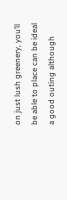on just lush greenery, you’ll be able to place can be ideal a good outing although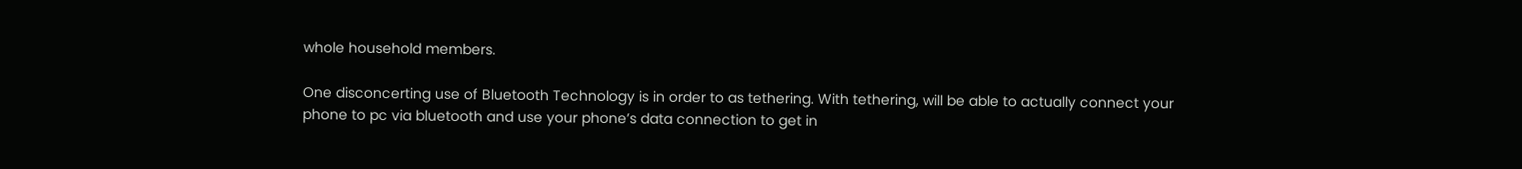whole household members.

One disconcerting use of Bluetooth Technology is in order to as tethering. With tethering, will be able to actually connect your phone to pc via bluetooth and use your phone’s data connection to get in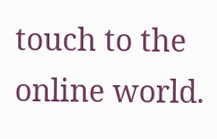touch to the online world.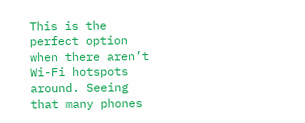This is the perfect option when there aren’t Wi-Fi hotspots around. Seeing that many phones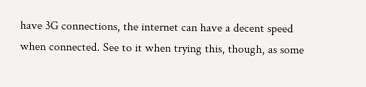have 3G connections, the internet can have a decent speed when connected. See to it when trying this, though, as some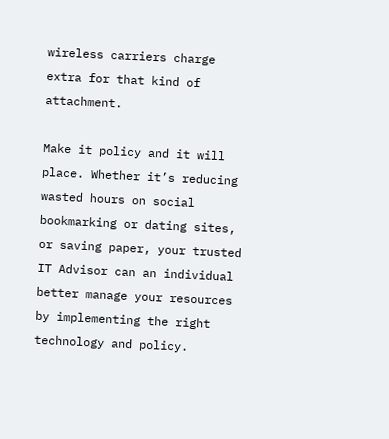wireless carriers charge extra for that kind of attachment.

Make it policy and it will place. Whether it’s reducing wasted hours on social bookmarking or dating sites, or saving paper, your trusted IT Advisor can an individual better manage your resources by implementing the right technology and policy.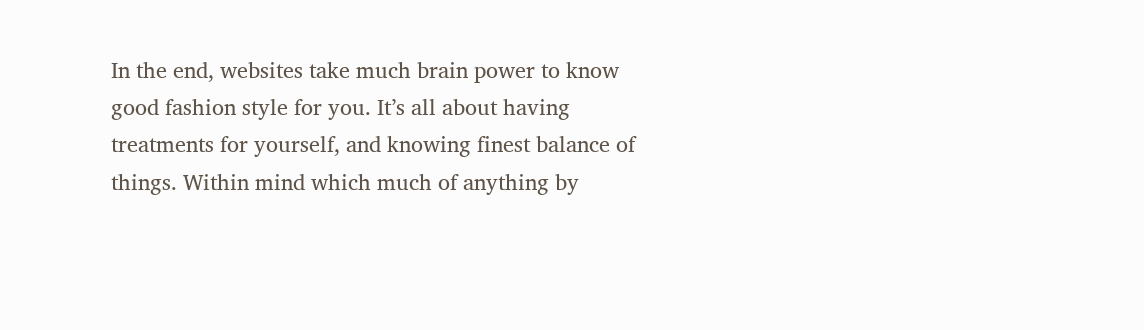In the end, websites take much brain power to know good fashion style for you. It’s all about having treatments for yourself, and knowing finest balance of things. Within mind which much of anything by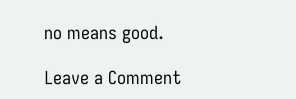no means good.

Leave a Comment